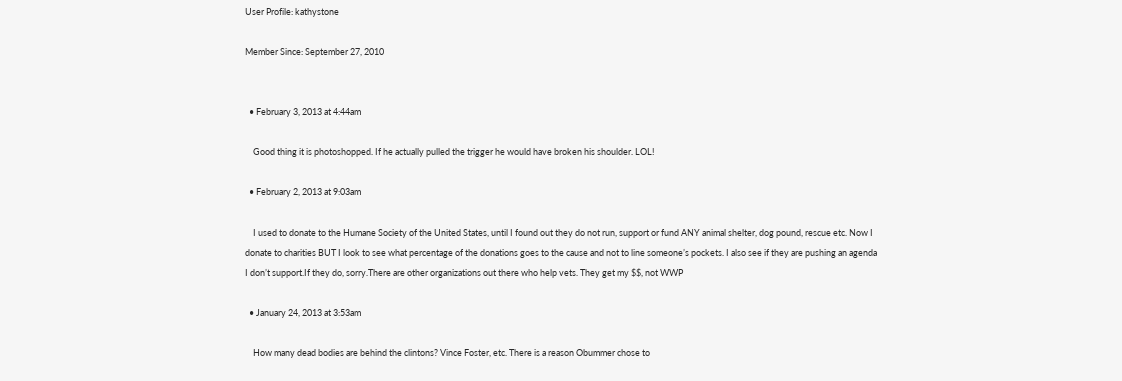User Profile: kathystone

Member Since: September 27, 2010


  • February 3, 2013 at 4:44am

    Good thing it is photoshopped. If he actually pulled the trigger he would have broken his shoulder. LOL!

  • February 2, 2013 at 9:03am

    I used to donate to the Humane Society of the United States, until I found out they do not run, support or fund ANY animal shelter, dog pound, rescue etc. Now I donate to charities BUT I look to see what percentage of the donations goes to the cause and not to line someone’s pockets. I also see if they are pushing an agenda I don’t support.If they do, sorry.There are other organizations out there who help vets. They get my $$, not WWP

  • January 24, 2013 at 3:53am

    How many dead bodies are behind the clintons? Vince Foster, etc. There is a reason Obummer chose to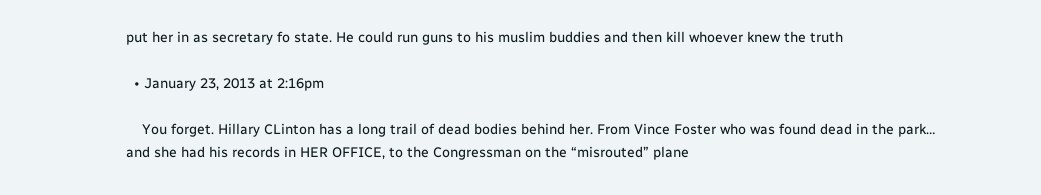put her in as secretary fo state. He could run guns to his muslim buddies and then kill whoever knew the truth

  • January 23, 2013 at 2:16pm

    You forget. Hillary CLinton has a long trail of dead bodies behind her. From Vince Foster who was found dead in the park… and she had his records in HER OFFICE, to the Congressman on the “misrouted” plane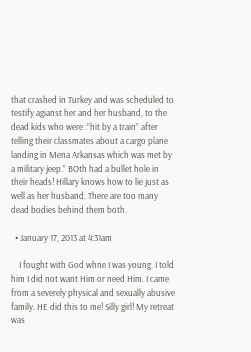that crashed in Turkey and was scheduled to testify agianst her and her husband, to the dead kids who were :”hit by a train” after telling their classmates about a cargo plane landing in Mena Arkansas which was met by a military jeep.” BOth had a bullet hole in their heads! Hillary knows how to lie just as well as her husband. There are too many dead bodies behind them both.

  • January 17, 2013 at 4:31am

    I fought with God whne I was young. I told him I did not want Him or need Him. I came from a severely physical and sexually abusive family. HE did this to me! Silly girl! My retreat was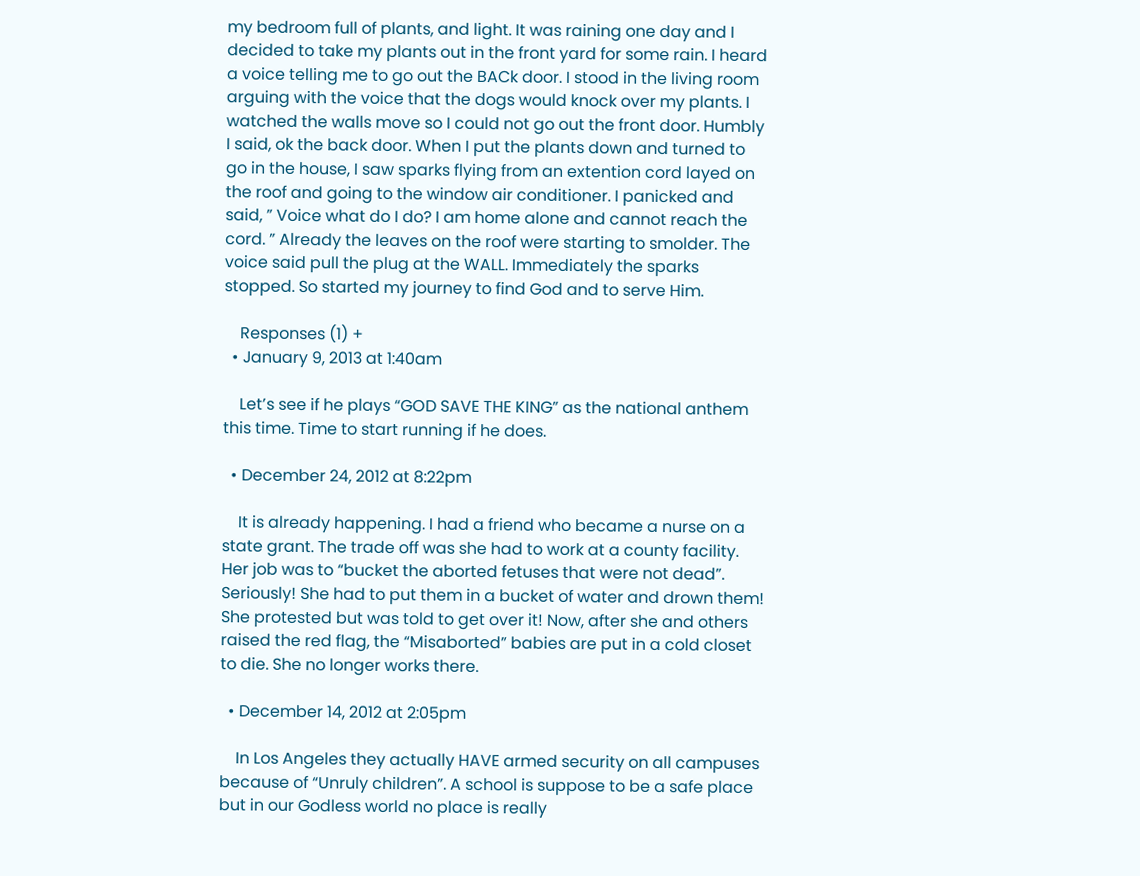my bedroom full of plants, and light. It was raining one day and I decided to take my plants out in the front yard for some rain. I heard a voice telling me to go out the BACk door. I stood in the living room arguing with the voice that the dogs would knock over my plants. I watched the walls move so I could not go out the front door. Humbly I said, ok the back door. When I put the plants down and turned to go in the house, I saw sparks flying from an extention cord layed on the roof and going to the window air conditioner. I panicked and said, ” Voice what do I do? I am home alone and cannot reach the cord. ” Already the leaves on the roof were starting to smolder. The voice said pull the plug at the WALL. Immediately the sparks stopped. So started my journey to find God and to serve Him.

    Responses (1) +
  • January 9, 2013 at 1:40am

    Let’s see if he plays “GOD SAVE THE KING” as the national anthem this time. Time to start running if he does.

  • December 24, 2012 at 8:22pm

    It is already happening. I had a friend who became a nurse on a state grant. The trade off was she had to work at a county facility. Her job was to “bucket the aborted fetuses that were not dead”. Seriously! She had to put them in a bucket of water and drown them! She protested but was told to get over it! Now, after she and others raised the red flag, the “Misaborted” babies are put in a cold closet to die. She no longer works there.

  • December 14, 2012 at 2:05pm

    In Los Angeles they actually HAVE armed security on all campuses because of “Unruly children”. A school is suppose to be a safe place but in our Godless world no place is really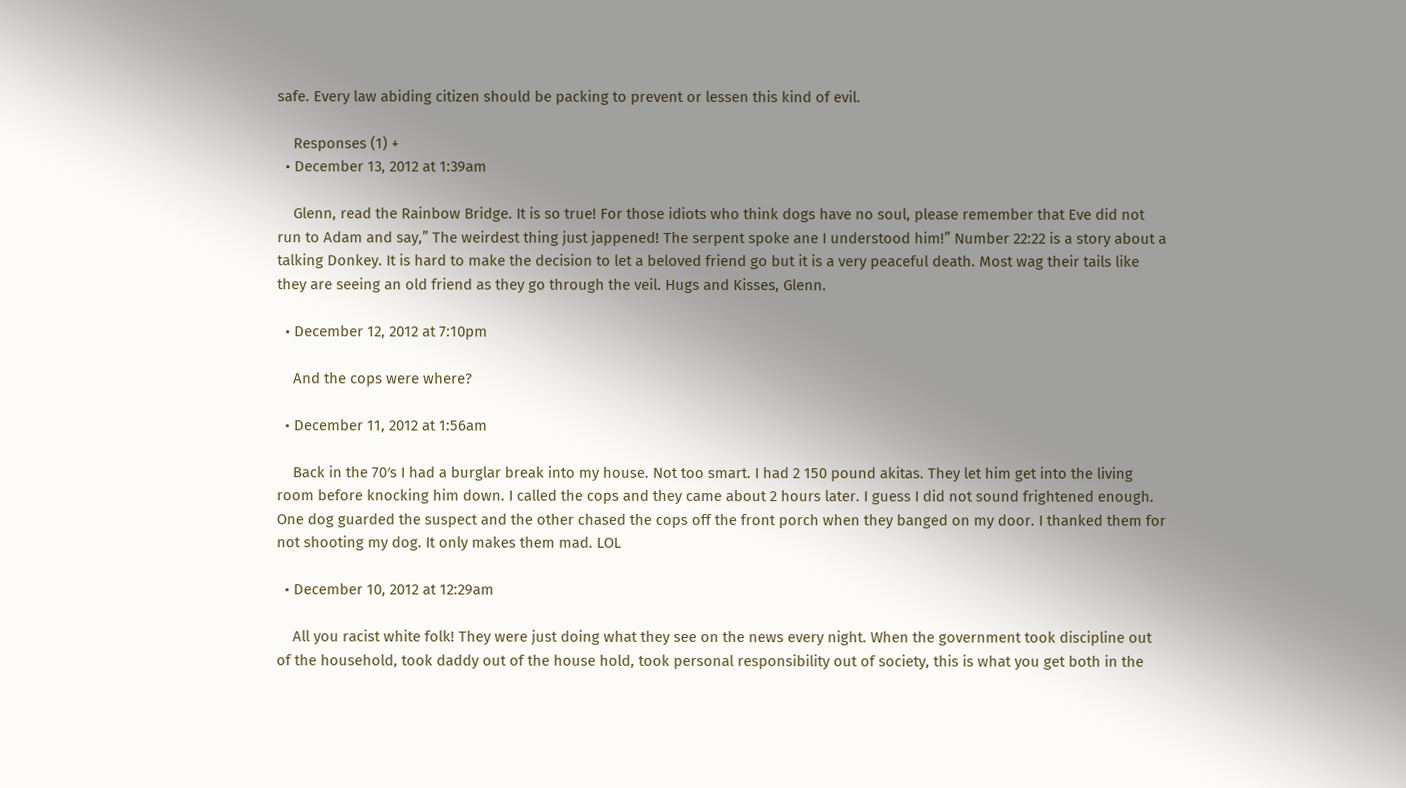safe. Every law abiding citizen should be packing to prevent or lessen this kind of evil.

    Responses (1) +
  • December 13, 2012 at 1:39am

    Glenn, read the Rainbow Bridge. It is so true! For those idiots who think dogs have no soul, please remember that Eve did not run to Adam and say,” The weirdest thing just jappened! The serpent spoke ane I understood him!” Number 22:22 is a story about a talking Donkey. It is hard to make the decision to let a beloved friend go but it is a very peaceful death. Most wag their tails like they are seeing an old friend as they go through the veil. Hugs and Kisses, Glenn.

  • December 12, 2012 at 7:10pm

    And the cops were where?

  • December 11, 2012 at 1:56am

    Back in the 70′s I had a burglar break into my house. Not too smart. I had 2 150 pound akitas. They let him get into the living room before knocking him down. I called the cops and they came about 2 hours later. I guess I did not sound frightened enough. One dog guarded the suspect and the other chased the cops off the front porch when they banged on my door. I thanked them for not shooting my dog. It only makes them mad. LOL

  • December 10, 2012 at 12:29am

    All you racist white folk! They were just doing what they see on the news every night. When the government took discipline out of the household, took daddy out of the house hold, took personal responsibility out of society, this is what you get both in the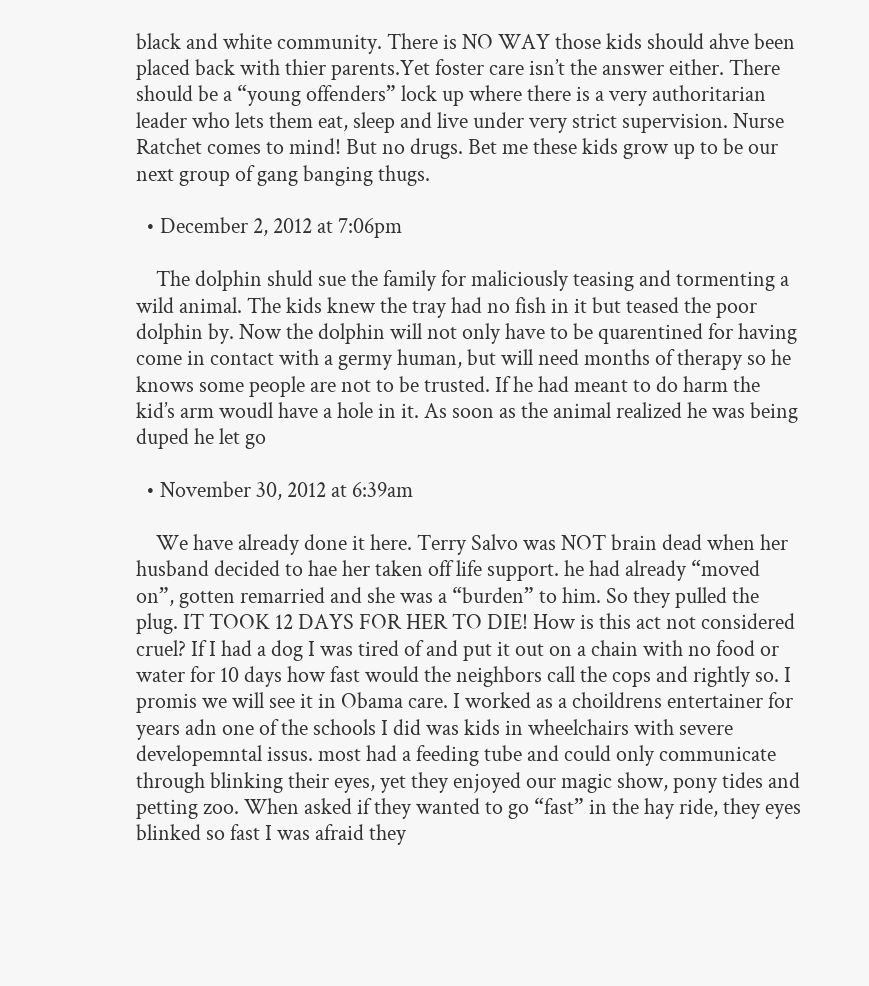black and white community. There is NO WAY those kids should ahve been placed back with thier parents.Yet foster care isn’t the answer either. There should be a “young offenders” lock up where there is a very authoritarian leader who lets them eat, sleep and live under very strict supervision. Nurse Ratchet comes to mind! But no drugs. Bet me these kids grow up to be our next group of gang banging thugs.

  • December 2, 2012 at 7:06pm

    The dolphin shuld sue the family for maliciously teasing and tormenting a wild animal. The kids knew the tray had no fish in it but teased the poor dolphin by. Now the dolphin will not only have to be quarentined for having come in contact with a germy human, but will need months of therapy so he knows some people are not to be trusted. If he had meant to do harm the kid’s arm woudl have a hole in it. As soon as the animal realized he was being duped he let go

  • November 30, 2012 at 6:39am

    We have already done it here. Terry Salvo was NOT brain dead when her husband decided to hae her taken off life support. he had already “moved on”, gotten remarried and she was a “burden” to him. So they pulled the plug. IT TOOK 12 DAYS FOR HER TO DIE! How is this act not considered cruel? If I had a dog I was tired of and put it out on a chain with no food or water for 10 days how fast would the neighbors call the cops and rightly so. I promis we will see it in Obama care. I worked as a choildrens entertainer for years adn one of the schools I did was kids in wheelchairs with severe developemntal issus. most had a feeding tube and could only communicate through blinking their eyes, yet they enjoyed our magic show, pony tides and petting zoo. When asked if they wanted to go “fast” in the hay ride, they eyes blinked so fast I was afraid they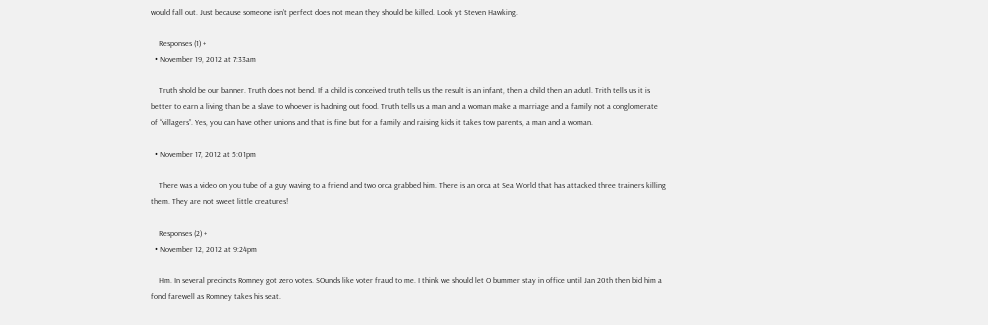would fall out. Just because someone isn’t perfect does not mean they should be killed. Look yt Steven Hawking.

    Responses (1) +
  • November 19, 2012 at 7:33am

    Truth shold be our banner. Truth does not bend. If a child is conceived truth tells us the result is an infant, then a child then an adutl. Trith tells us it is better to earn a living than be a slave to whoever is hadning out food. Truth tells us a man and a woman make a marriage and a family not a conglomerate of “villagers”. Yes, you can have other unions and that is fine but for a family and raising kids it takes tow parents, a man and a woman.

  • November 17, 2012 at 5:01pm

    There was a video on you tube of a guy waving to a friend and two orca grabbed him. There is an orca at Sea World that has attacked three trainers killing them. They are not sweet little creatures!

    Responses (2) +
  • November 12, 2012 at 9:24pm

    Hm. In several precincts Romney got zero votes. SOunds like voter fraud to me. I think we should let O bummer stay in office until Jan 20th then bid him a fond farewell as Romney takes his seat.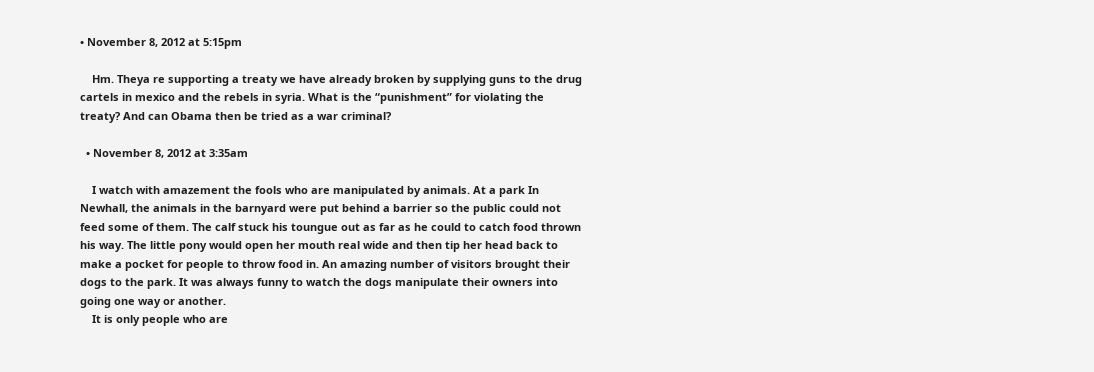• November 8, 2012 at 5:15pm

    Hm. Theya re supporting a treaty we have already broken by supplying guns to the drug cartels in mexico and the rebels in syria. What is the “punishment” for violating the treaty? And can Obama then be tried as a war criminal?

  • November 8, 2012 at 3:35am

    I watch with amazement the fools who are manipulated by animals. At a park In Newhall, the animals in the barnyard were put behind a barrier so the public could not feed some of them. The calf stuck his toungue out as far as he could to catch food thrown his way. The little pony would open her mouth real wide and then tip her head back to make a pocket for people to throw food in. An amazing number of visitors brought their dogs to the park. It was always funny to watch the dogs manipulate their owners into going one way or another.
    It is only people who are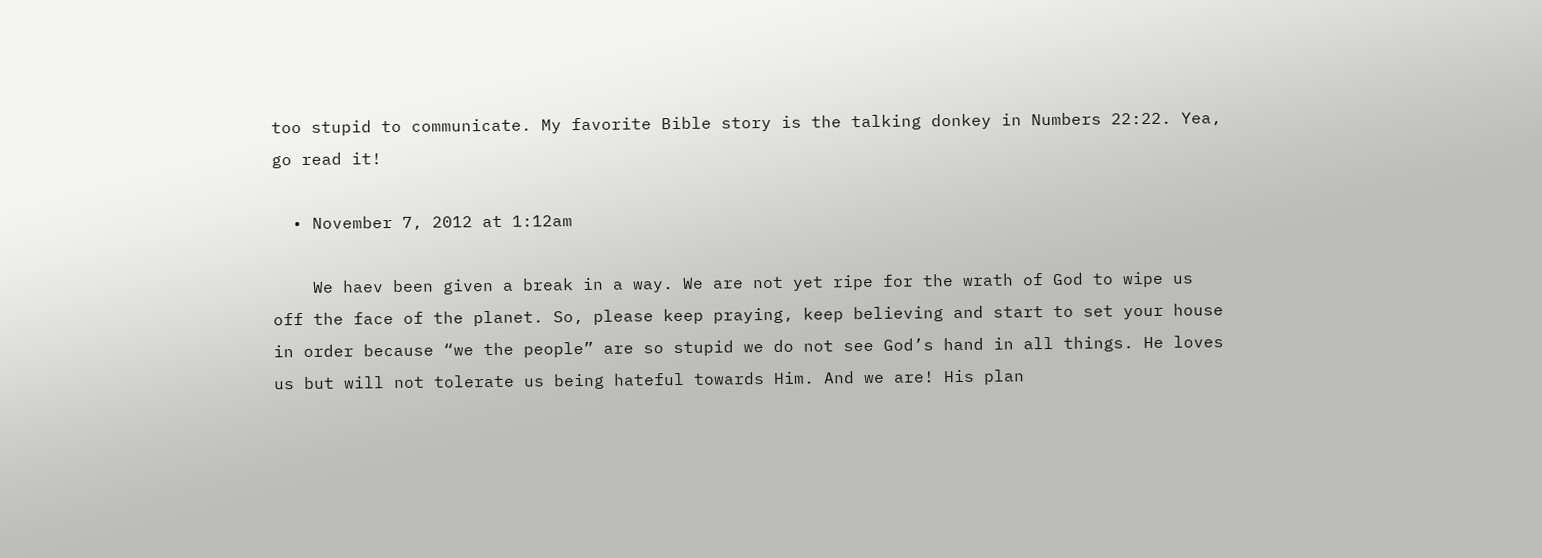too stupid to communicate. My favorite Bible story is the talking donkey in Numbers 22:22. Yea, go read it!

  • November 7, 2012 at 1:12am

    We haev been given a break in a way. We are not yet ripe for the wrath of God to wipe us off the face of the planet. So, please keep praying, keep believing and start to set your house in order because “we the people” are so stupid we do not see God’s hand in all things. He loves us but will not tolerate us being hateful towards Him. And we are! His plan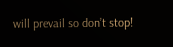will prevail so don’t stop!